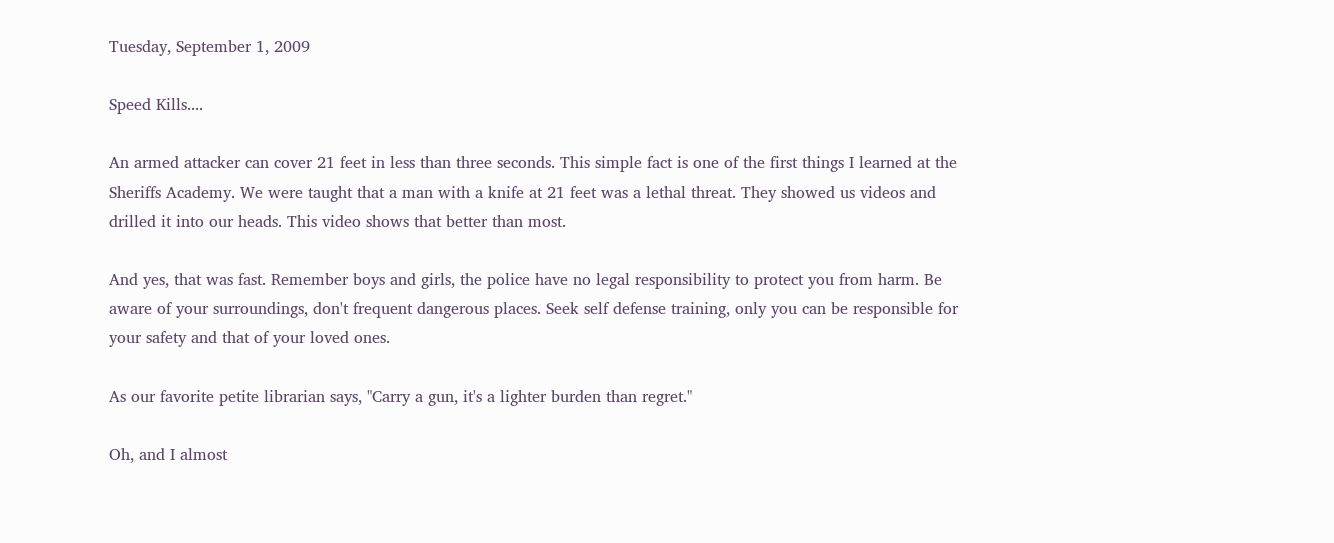Tuesday, September 1, 2009

Speed Kills....

An armed attacker can cover 21 feet in less than three seconds. This simple fact is one of the first things I learned at the Sheriffs Academy. We were taught that a man with a knife at 21 feet was a lethal threat. They showed us videos and drilled it into our heads. This video shows that better than most.

And yes, that was fast. Remember boys and girls, the police have no legal responsibility to protect you from harm. Be aware of your surroundings, don't frequent dangerous places. Seek self defense training, only you can be responsible for your safety and that of your loved ones.

As our favorite petite librarian says, "Carry a gun, it's a lighter burden than regret."

Oh, and I almost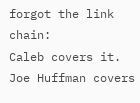forgot the link chain:
Caleb covers it.
Joe Huffman covers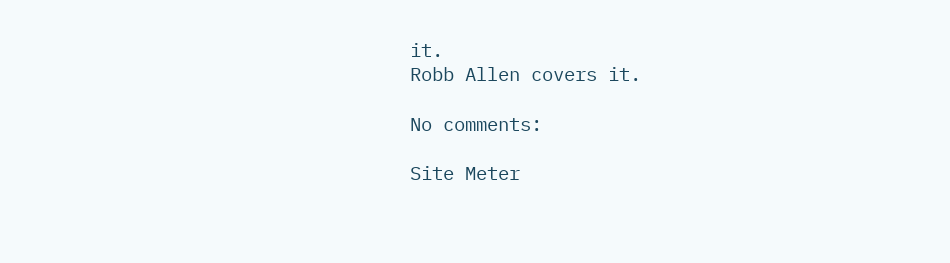it.
Robb Allen covers it.

No comments:

Site Meter